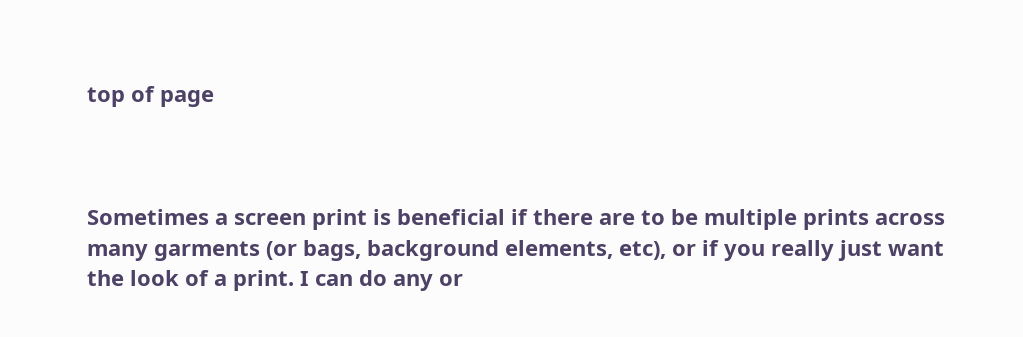top of page



Sometimes a screen print is beneficial if there are to be multiple prints across many garments (or bags, background elements, etc), or if you really just want the look of a print. I can do any or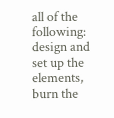all of the following: design and set up the elements, burn the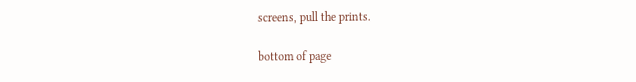screens, pull the prints.

bottom of page